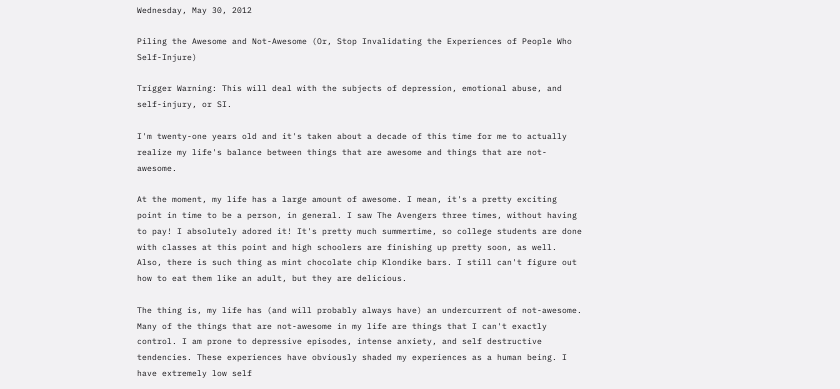Wednesday, May 30, 2012

Piling the Awesome and Not-Awesome (Or, Stop Invalidating the Experiences of People Who Self-Injure)

Trigger Warning: This will deal with the subjects of depression, emotional abuse, and self-injury, or SI.

I'm twenty-one years old and it's taken about a decade of this time for me to actually realize my life's balance between things that are awesome and things that are not-awesome.

At the moment, my life has a large amount of awesome. I mean, it's a pretty exciting point in time to be a person, in general. I saw The Avengers three times, without having to pay! I absolutely adored it! It's pretty much summertime, so college students are done with classes at this point and high schoolers are finishing up pretty soon, as well. Also, there is such thing as mint chocolate chip Klondike bars. I still can't figure out how to eat them like an adult, but they are delicious.

The thing is, my life has (and will probably always have) an undercurrent of not-awesome. Many of the things that are not-awesome in my life are things that I can't exactly control. I am prone to depressive episodes, intense anxiety, and self destructive tendencies. These experiences have obviously shaded my experiences as a human being. I have extremely low self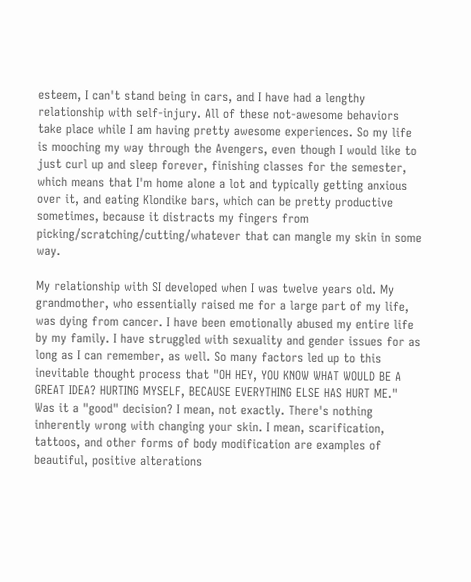esteem, I can't stand being in cars, and I have had a lengthy relationship with self-injury. All of these not-awesome behaviors take place while I am having pretty awesome experiences. So my life is mooching my way through the Avengers, even though I would like to just curl up and sleep forever, finishing classes for the semester, which means that I'm home alone a lot and typically getting anxious over it, and eating Klondike bars, which can be pretty productive sometimes, because it distracts my fingers from picking/scratching/cutting/whatever that can mangle my skin in some way.

My relationship with SI developed when I was twelve years old. My grandmother, who essentially raised me for a large part of my life, was dying from cancer. I have been emotionally abused my entire life by my family. I have struggled with sexuality and gender issues for as long as I can remember, as well. So many factors led up to this inevitable thought process that "OH HEY, YOU KNOW WHAT WOULD BE A GREAT IDEA? HURTING MYSELF, BECAUSE EVERYTHING ELSE HAS HURT ME." Was it a "good" decision? I mean, not exactly. There's nothing inherently wrong with changing your skin. I mean, scarification, tattoos, and other forms of body modification are examples of beautiful, positive alterations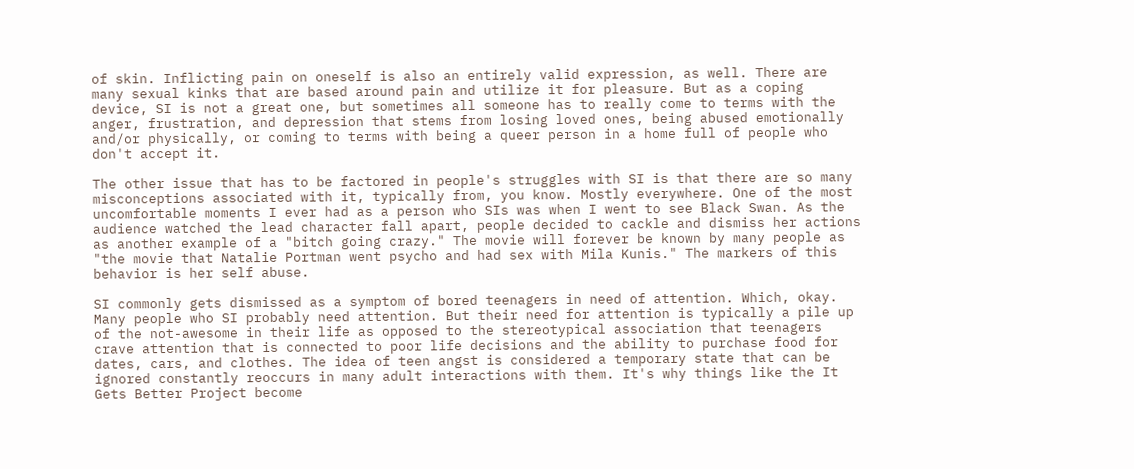of skin. Inflicting pain on oneself is also an entirely valid expression, as well. There are many sexual kinks that are based around pain and utilize it for pleasure. But as a coping device, SI is not a great one, but sometimes all someone has to really come to terms with the anger, frustration, and depression that stems from losing loved ones, being abused emotionally and/or physically, or coming to terms with being a queer person in a home full of people who don't accept it.

The other issue that has to be factored in people's struggles with SI is that there are so many misconceptions associated with it, typically from, you know. Mostly everywhere. One of the most uncomfortable moments I ever had as a person who SIs was when I went to see Black Swan. As the audience watched the lead character fall apart, people decided to cackle and dismiss her actions as another example of a "bitch going crazy." The movie will forever be known by many people as "the movie that Natalie Portman went psycho and had sex with Mila Kunis." The markers of this behavior is her self abuse.

SI commonly gets dismissed as a symptom of bored teenagers in need of attention. Which, okay. Many people who SI probably need attention. But their need for attention is typically a pile up of the not-awesome in their life as opposed to the stereotypical association that teenagers crave attention that is connected to poor life decisions and the ability to purchase food for dates, cars, and clothes. The idea of teen angst is considered a temporary state that can be ignored constantly reoccurs in many adult interactions with them. It's why things like the It Gets Better Project become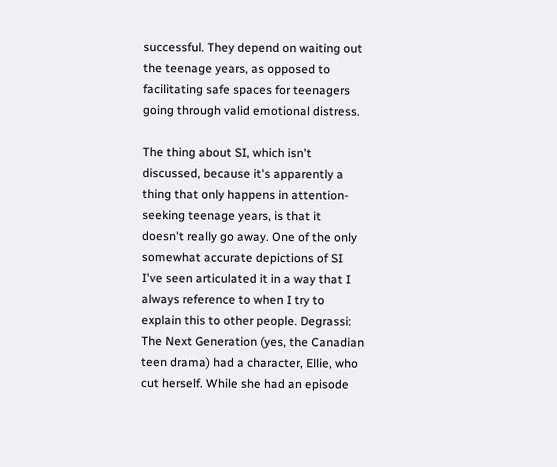successful. They depend on waiting out the teenage years, as opposed to facilitating safe spaces for teenagers going through valid emotional distress.

The thing about SI, which isn't discussed, because it's apparently a thing that only happens in attention-seeking teenage years, is that it doesn't really go away. One of the only somewhat accurate depictions of SI I've seen articulated it in a way that I always reference to when I try to explain this to other people. Degrassi: The Next Generation (yes, the Canadian teen drama) had a character, Ellie, who cut herself. While she had an episode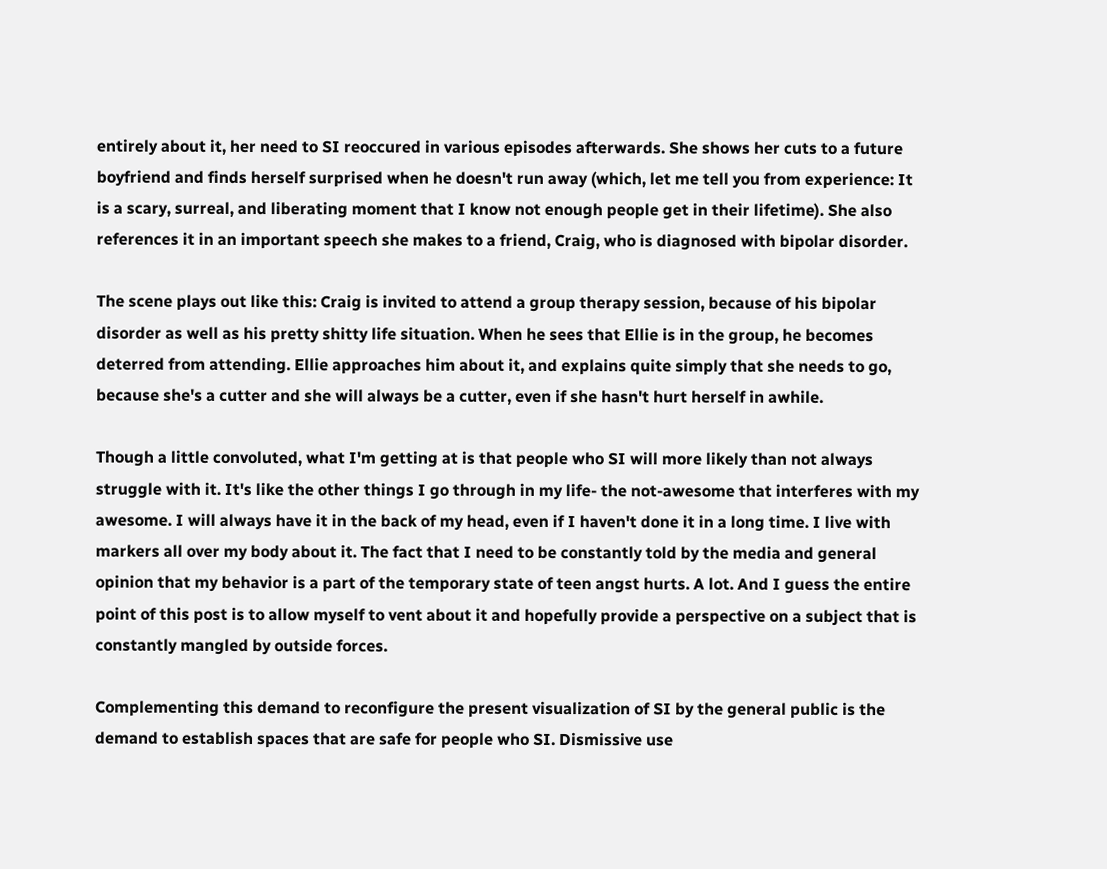entirely about it, her need to SI reoccured in various episodes afterwards. She shows her cuts to a future boyfriend and finds herself surprised when he doesn't run away (which, let me tell you from experience: It is a scary, surreal, and liberating moment that I know not enough people get in their lifetime). She also references it in an important speech she makes to a friend, Craig, who is diagnosed with bipolar disorder.

The scene plays out like this: Craig is invited to attend a group therapy session, because of his bipolar disorder as well as his pretty shitty life situation. When he sees that Ellie is in the group, he becomes deterred from attending. Ellie approaches him about it, and explains quite simply that she needs to go, because she's a cutter and she will always be a cutter, even if she hasn't hurt herself in awhile.

Though a little convoluted, what I'm getting at is that people who SI will more likely than not always struggle with it. It's like the other things I go through in my life- the not-awesome that interferes with my awesome. I will always have it in the back of my head, even if I haven't done it in a long time. I live with markers all over my body about it. The fact that I need to be constantly told by the media and general opinion that my behavior is a part of the temporary state of teen angst hurts. A lot. And I guess the entire point of this post is to allow myself to vent about it and hopefully provide a perspective on a subject that is constantly mangled by outside forces.

Complementing this demand to reconfigure the present visualization of SI by the general public is the demand to establish spaces that are safe for people who SI. Dismissive use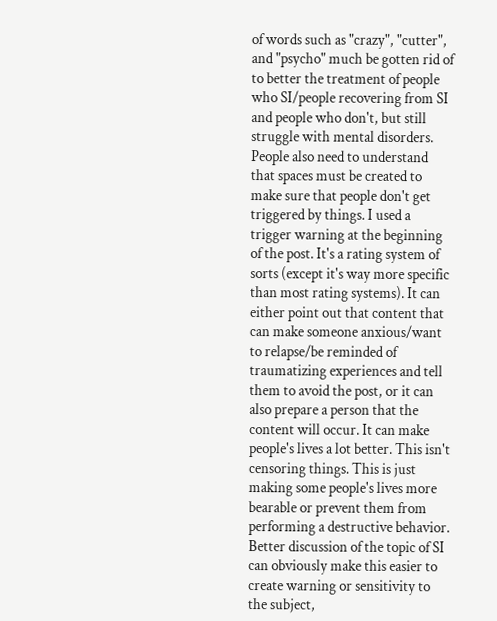of words such as "crazy", "cutter", and "psycho" much be gotten rid of to better the treatment of people who SI/people recovering from SI and people who don't, but still struggle with mental disorders. People also need to understand that spaces must be created to make sure that people don't get triggered by things. I used a trigger warning at the beginning of the post. It's a rating system of sorts (except it's way more specific than most rating systems). It can either point out that content that can make someone anxious/want to relapse/be reminded of traumatizing experiences and tell them to avoid the post, or it can also prepare a person that the content will occur. It can make people's lives a lot better. This isn't censoring things. This is just making some people's lives more bearable or prevent them from performing a destructive behavior. Better discussion of the topic of SI can obviously make this easier to create warning or sensitivity to the subject,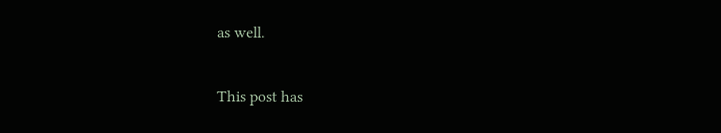as well.

This post has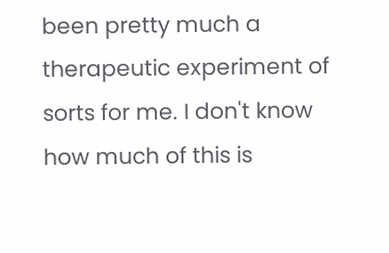been pretty much a therapeutic experiment of sorts for me. I don't know how much of this is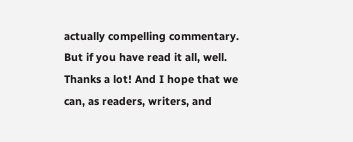actually compelling commentary. But if you have read it all, well. Thanks a lot! And I hope that we can, as readers, writers, and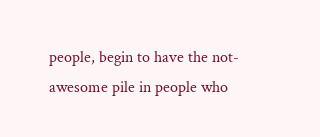people, begin to have the not-awesome pile in people who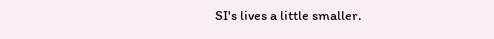SI's lives a little smaller.